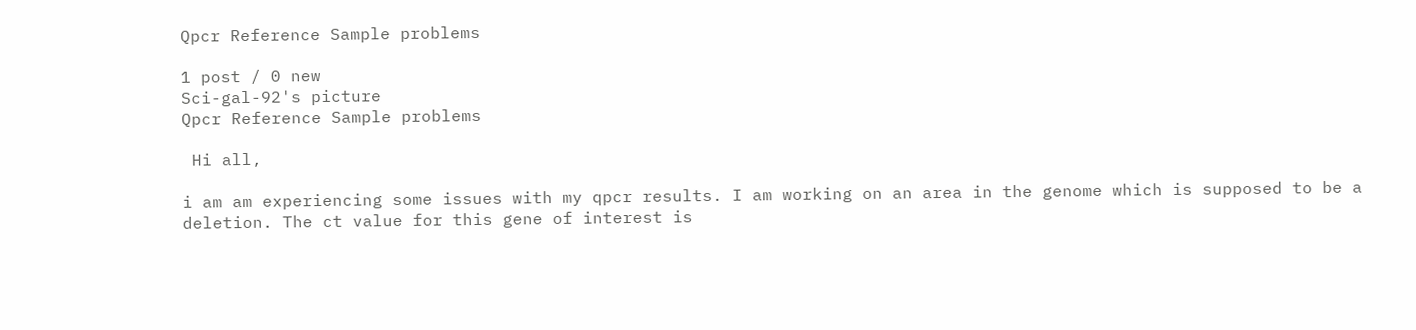Qpcr Reference Sample problems

1 post / 0 new
Sci-gal-92's picture
Qpcr Reference Sample problems

 Hi all,

i am am experiencing some issues with my qpcr results. I am working on an area in the genome which is supposed to be a deletion. The ct value for this gene of interest is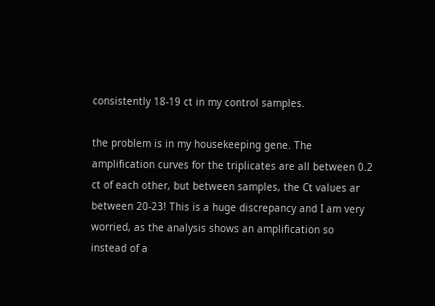consistently 18-19 ct in my control samples.

the problem is in my housekeeping gene. The amplification curves for the triplicates are all between 0.2 ct of each other, but between samples, the Ct values ar between 20-23! This is a huge discrepancy and I am very worried, as the analysis shows an amplification so instead of a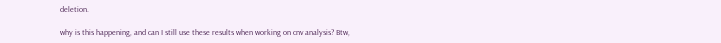deletion.

why is this happening, and can I still use these results when working on cnv analysis? Btw,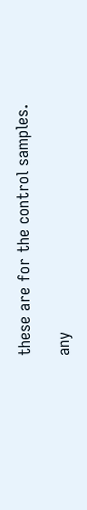these are for the control samples.

any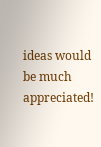ideas would be much appreciated!